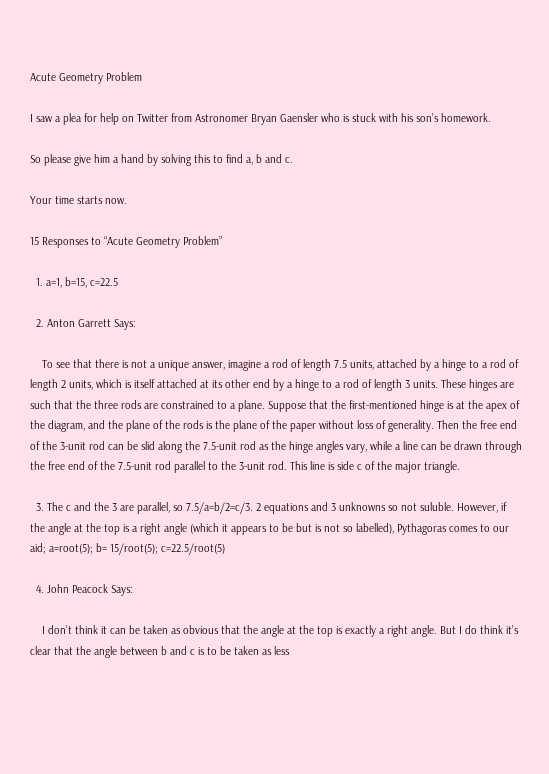Acute Geometry Problem

I saw a plea for help on Twitter from Astronomer Bryan Gaensler who is stuck with his son’s homework.

So please give him a hand by solving this to find a, b and c.

Your time starts now.

15 Responses to “Acute Geometry Problem”

  1. a=1, b=15, c=22.5

  2. Anton Garrett Says:

    To see that there is not a unique answer, imagine a rod of length 7.5 units, attached by a hinge to a rod of length 2 units, which is itself attached at its other end by a hinge to a rod of length 3 units. These hinges are such that the three rods are constrained to a plane. Suppose that the first-mentioned hinge is at the apex of the diagram, and the plane of the rods is the plane of the paper without loss of generality. Then the free end of the 3-unit rod can be slid along the 7.5-unit rod as the hinge angles vary, while a line can be drawn through the free end of the 7.5-unit rod parallel to the 3-unit rod. This line is side c of the major triangle.

  3. The c and the 3 are parallel, so 7.5/a=b/2=c/3. 2 equations and 3 unknowns so not suluble. However, if the angle at the top is a right angle (which it appears to be but is not so labelled), Pythagoras comes to our aid; a=root(5); b= 15/root(5); c=22.5/root(5)

  4. John Peacock Says:

    I don’t think it can be taken as obvious that the angle at the top is exactly a right angle. But I do think it’s clear that the angle between b and c is to be taken as less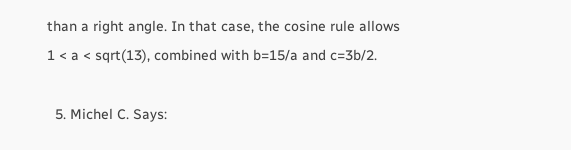than a right angle. In that case, the cosine rule allows 1 < a < sqrt(13), combined with b=15/a and c=3b/2.

  5. Michel C. Says: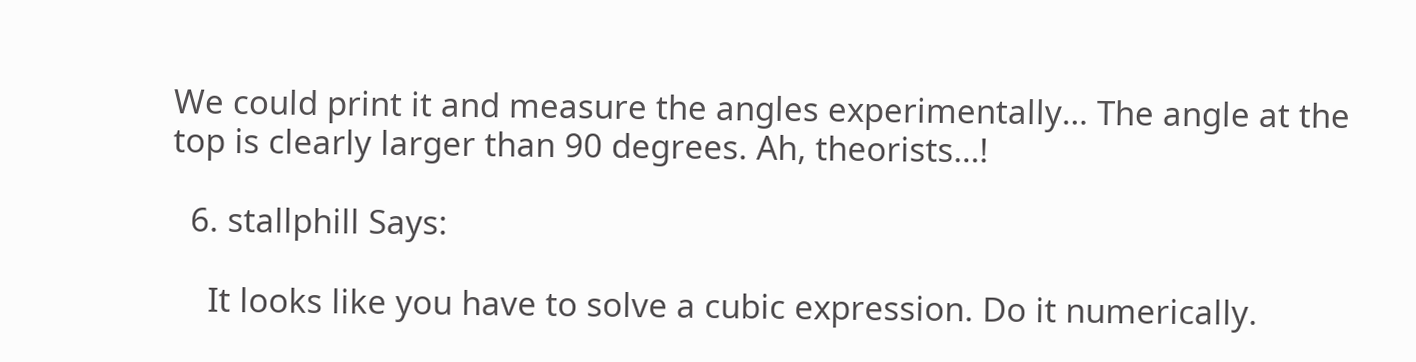We could print it and measure the angles experimentally… The angle at the top is clearly larger than 90 degrees. Ah, theorists…!

  6. stallphill Says:

    It looks like you have to solve a cubic expression. Do it numerically.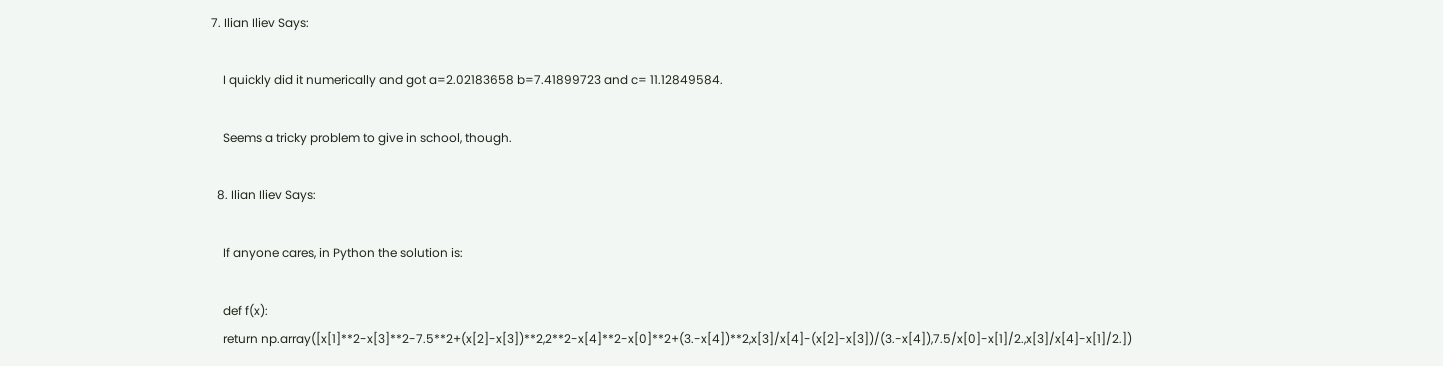7. Ilian Iliev Says:

    I quickly did it numerically and got a=2.02183658 b=7.41899723 and c= 11.12849584.

    Seems a tricky problem to give in school, though.

  8. Ilian Iliev Says:

    If anyone cares, in Python the solution is:

    def f(x):
    return np.array([x[1]**2-x[3]**2-7.5**2+(x[2]-x[3])**2,2**2-x[4]**2-x[0]**2+(3.-x[4])**2,x[3]/x[4]-(x[2]-x[3])/(3.-x[4]),7.5/x[0]-x[1]/2.,x[3]/x[4]-x[1]/2.])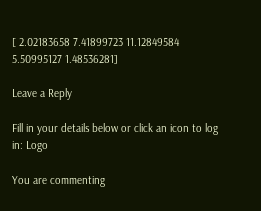[ 2.02183658 7.41899723 11.12849584 5.50995127 1.48536281]

Leave a Reply

Fill in your details below or click an icon to log in: Logo

You are commenting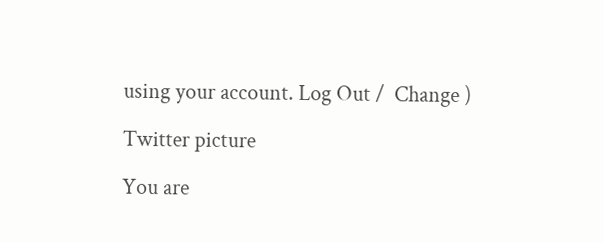using your account. Log Out /  Change )

Twitter picture

You are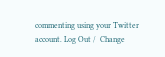commenting using your Twitter account. Log Out /  Change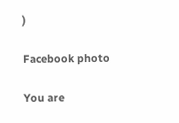)

Facebook photo

You are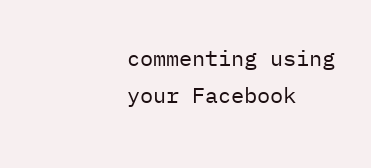commenting using your Facebook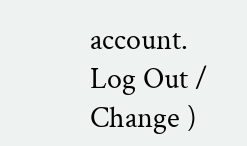account. Log Out /  Change )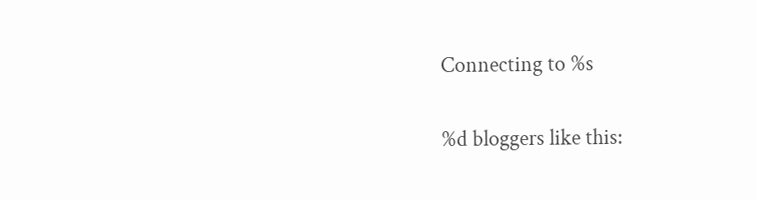Connecting to %s

%d bloggers like this: